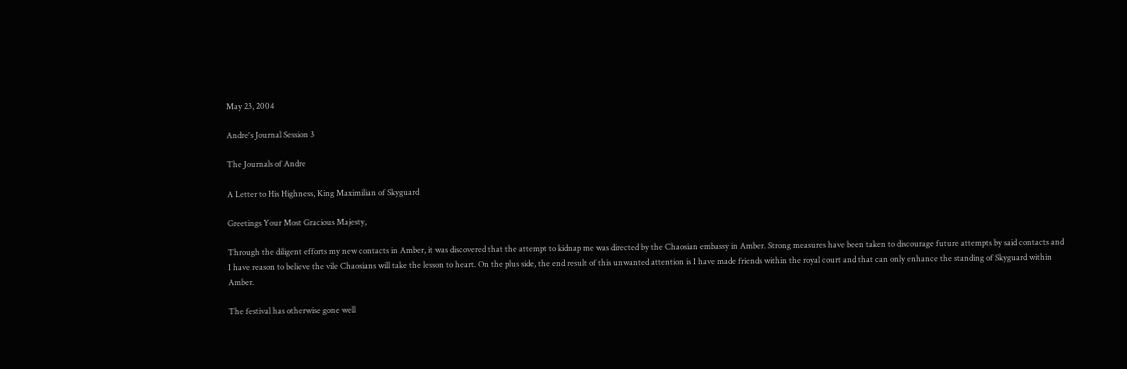May 23, 2004

Andre's Journal Session 3

The Journals of Andre

A Letter to His Highness, King Maximilian of Skyguard

Greetings Your Most Gracious Majesty,

Through the diligent efforts my new contacts in Amber, it was discovered that the attempt to kidnap me was directed by the Chaosian embassy in Amber. Strong measures have been taken to discourage future attempts by said contacts and I have reason to believe the vile Chaosians will take the lesson to heart. On the plus side, the end result of this unwanted attention is I have made friends within the royal court and that can only enhance the standing of Skyguard within Amber.

The festival has otherwise gone well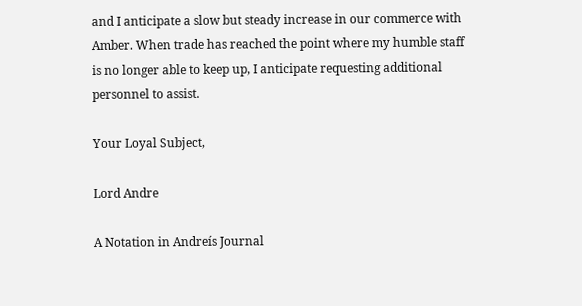and I anticipate a slow but steady increase in our commerce with Amber. When trade has reached the point where my humble staff is no longer able to keep up, I anticipate requesting additional personnel to assist.

Your Loyal Subject,

Lord Andre

A Notation in Andreís Journal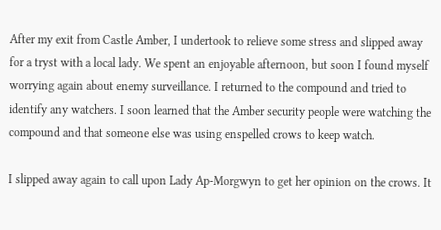After my exit from Castle Amber, I undertook to relieve some stress and slipped away for a tryst with a local lady. We spent an enjoyable afternoon, but soon I found myself worrying again about enemy surveillance. I returned to the compound and tried to identify any watchers. I soon learned that the Amber security people were watching the compound and that someone else was using enspelled crows to keep watch.

I slipped away again to call upon Lady Ap-Morgwyn to get her opinion on the crows. It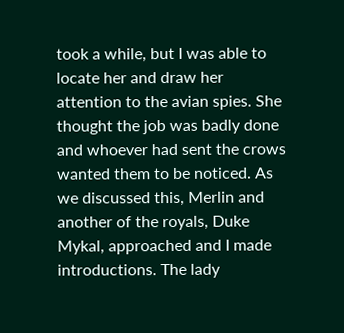took a while, but I was able to locate her and draw her attention to the avian spies. She thought the job was badly done and whoever had sent the crows wanted them to be noticed. As we discussed this, Merlin and another of the royals, Duke Mykal, approached and I made introductions. The lady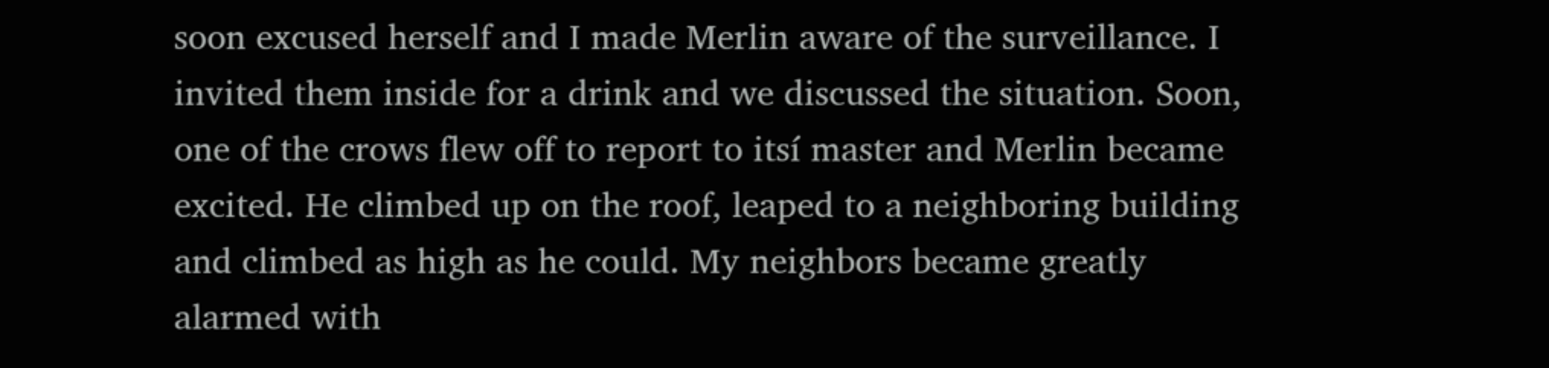soon excused herself and I made Merlin aware of the surveillance. I invited them inside for a drink and we discussed the situation. Soon, one of the crows flew off to report to itsí master and Merlin became excited. He climbed up on the roof, leaped to a neighboring building and climbed as high as he could. My neighbors became greatly alarmed with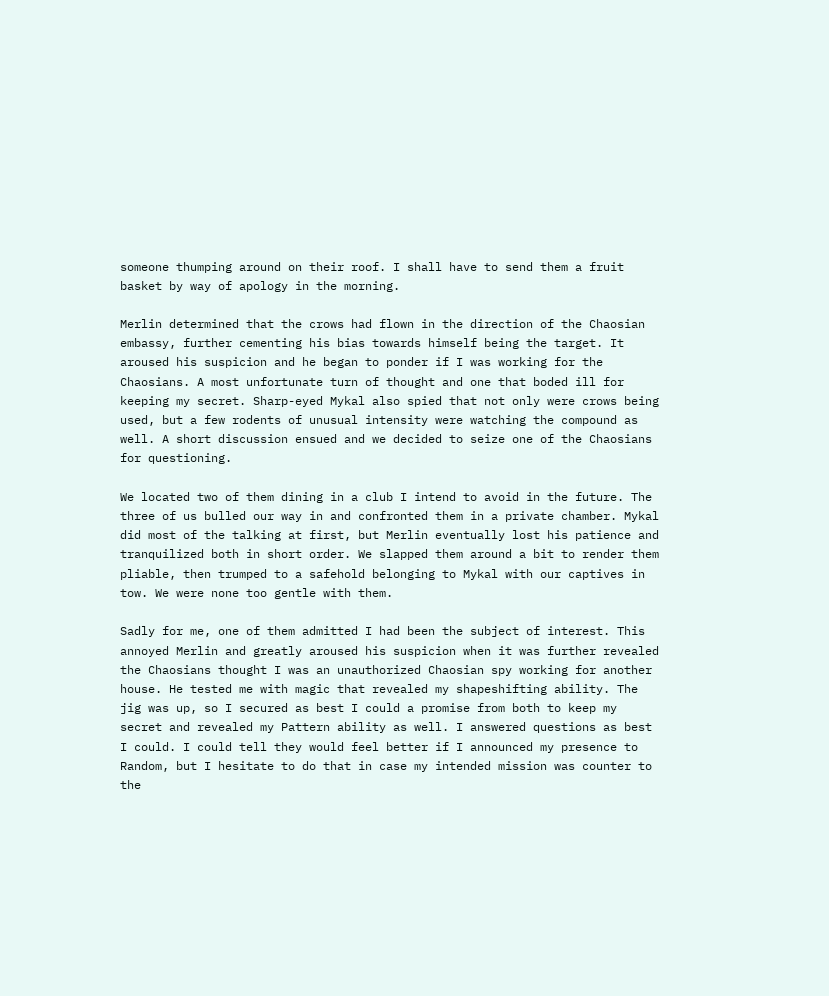someone thumping around on their roof. I shall have to send them a fruit basket by way of apology in the morning.

Merlin determined that the crows had flown in the direction of the Chaosian embassy, further cementing his bias towards himself being the target. It aroused his suspicion and he began to ponder if I was working for the Chaosians. A most unfortunate turn of thought and one that boded ill for keeping my secret. Sharp-eyed Mykal also spied that not only were crows being used, but a few rodents of unusual intensity were watching the compound as well. A short discussion ensued and we decided to seize one of the Chaosians for questioning.

We located two of them dining in a club I intend to avoid in the future. The three of us bulled our way in and confronted them in a private chamber. Mykal did most of the talking at first, but Merlin eventually lost his patience and tranquilized both in short order. We slapped them around a bit to render them pliable, then trumped to a safehold belonging to Mykal with our captives in tow. We were none too gentle with them.

Sadly for me, one of them admitted I had been the subject of interest. This annoyed Merlin and greatly aroused his suspicion when it was further revealed the Chaosians thought I was an unauthorized Chaosian spy working for another house. He tested me with magic that revealed my shapeshifting ability. The jig was up, so I secured as best I could a promise from both to keep my secret and revealed my Pattern ability as well. I answered questions as best I could. I could tell they would feel better if I announced my presence to Random, but I hesitate to do that in case my intended mission was counter to the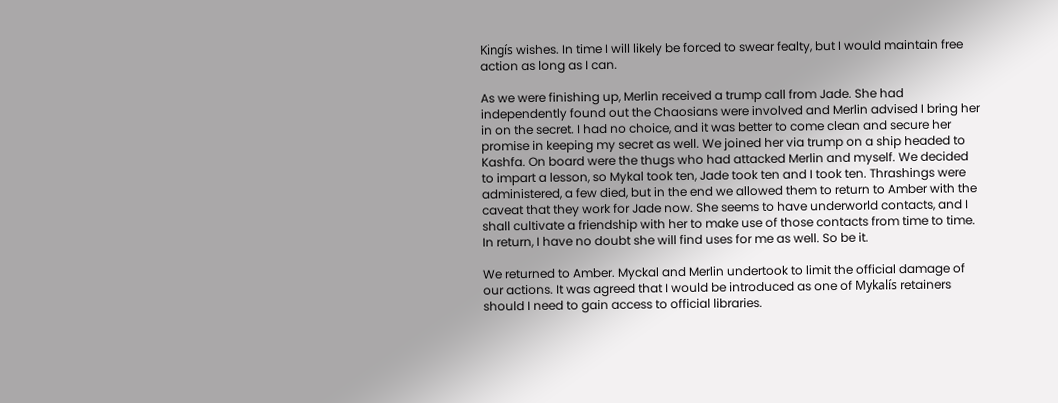Kingís wishes. In time I will likely be forced to swear fealty, but I would maintain free action as long as I can.

As we were finishing up, Merlin received a trump call from Jade. She had independently found out the Chaosians were involved and Merlin advised I bring her in on the secret. I had no choice, and it was better to come clean and secure her promise in keeping my secret as well. We joined her via trump on a ship headed to Kashfa. On board were the thugs who had attacked Merlin and myself. We decided to impart a lesson, so Mykal took ten, Jade took ten and I took ten. Thrashings were administered, a few died, but in the end we allowed them to return to Amber with the caveat that they work for Jade now. She seems to have underworld contacts, and I shall cultivate a friendship with her to make use of those contacts from time to time. In return, I have no doubt she will find uses for me as well. So be it.

We returned to Amber. Myckal and Merlin undertook to limit the official damage of our actions. It was agreed that I would be introduced as one of Mykalís retainers should I need to gain access to official libraries.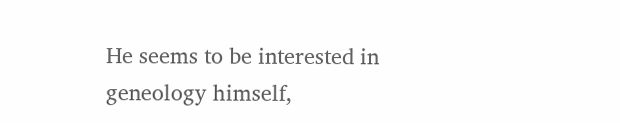He seems to be interested in geneology himself,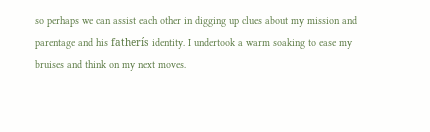so perhaps we can assist each other in digging up clues about my mission and parentage and his fatherís identity. I undertook a warm soaking to ease my bruises and think on my next moves.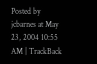Posted by jcbarnes at May 23, 2004 10:55 AM | TrackBack